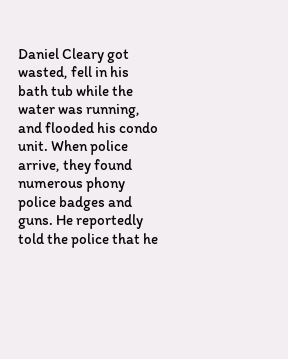Daniel Cleary got wasted, fell in his bath tub while the water was running, and flooded his condo unit. When police arrive, they found numerous phony police badges and guns. He reportedly told the police that he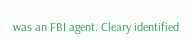was an FBI agent. Cleary identified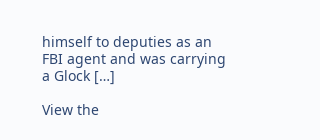himself to deputies as an FBI agent and was carrying a Glock […]

View the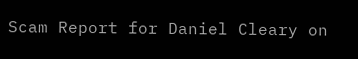Scam Report for Daniel Cleary on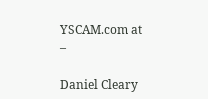YSCAM.com at –

Daniel Cleary